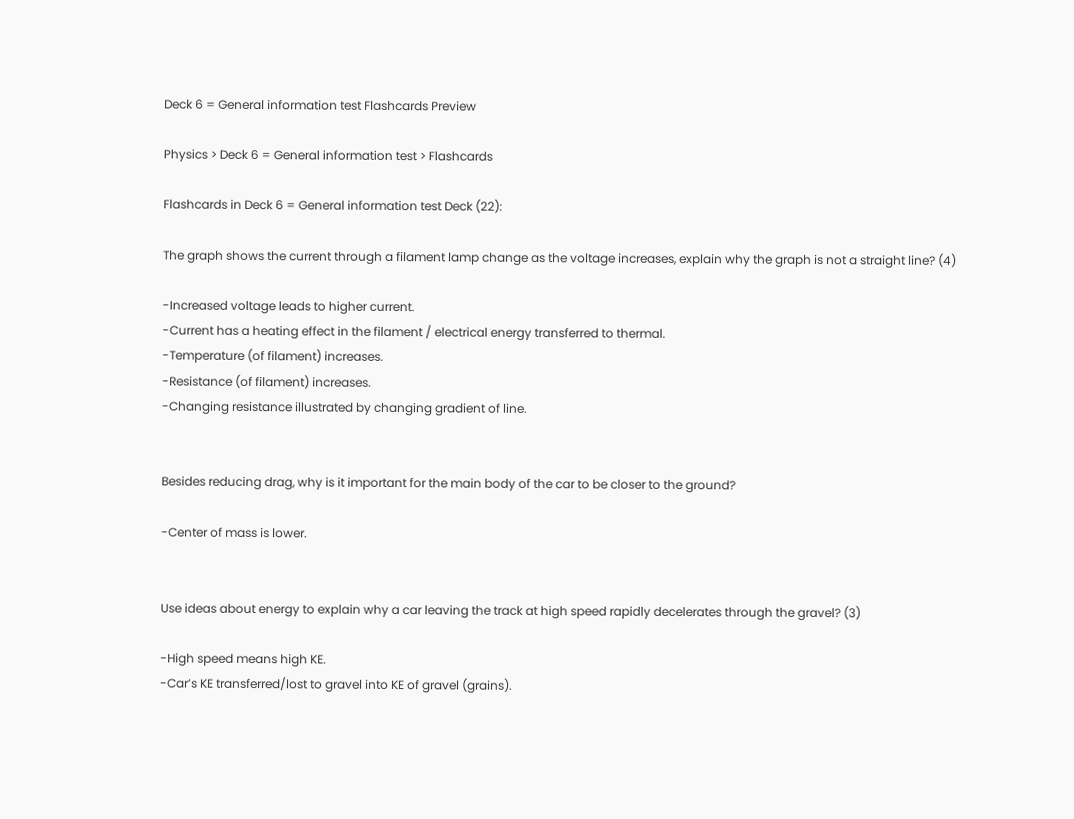Deck 6 = General information test Flashcards Preview

Physics > Deck 6 = General information test > Flashcards

Flashcards in Deck 6 = General information test Deck (22):

The graph shows the current through a filament lamp change as the voltage increases, explain why the graph is not a straight line? (4)

-Increased voltage leads to higher current.
-Current has a heating effect in the filament / electrical energy transferred to thermal.
-Temperature (of filament) increases.
-Resistance (of filament) increases.
-Changing resistance illustrated by changing gradient of line.


Besides reducing drag, why is it important for the main body of the car to be closer to the ground?

-Center of mass is lower.


Use ideas about energy to explain why a car leaving the track at high speed rapidly decelerates through the gravel? (3)

-High speed means high KE.
-Car’s KE transferred/lost to gravel into KE of gravel (grains).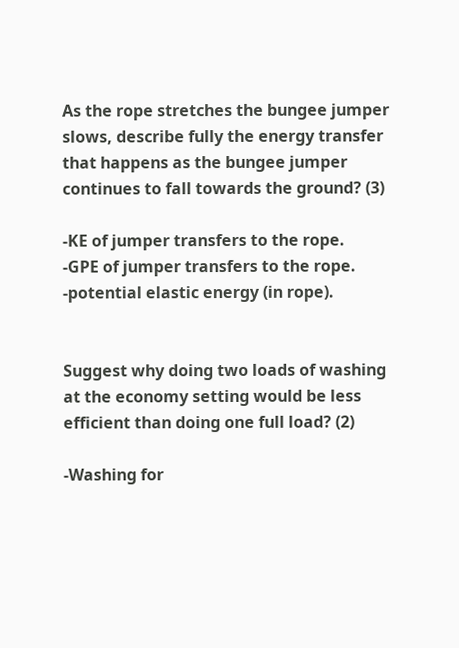As the rope stretches the bungee jumper slows, describe fully the energy transfer that happens as the bungee jumper continues to fall towards the ground? (3)

-KE of jumper transfers to the rope.
-GPE of jumper transfers to the rope.
-potential elastic energy (in rope).


Suggest why doing two loads of washing at the economy setting would be less efficient than doing one full load? (2)

-Washing for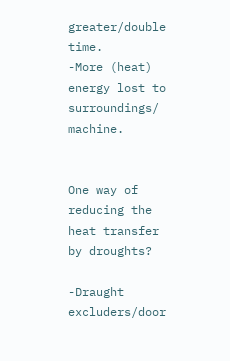greater/double time.
-More (heat) energy lost to surroundings/ machine.


One way of reducing the heat transfer by droughts?

-Draught excluders/door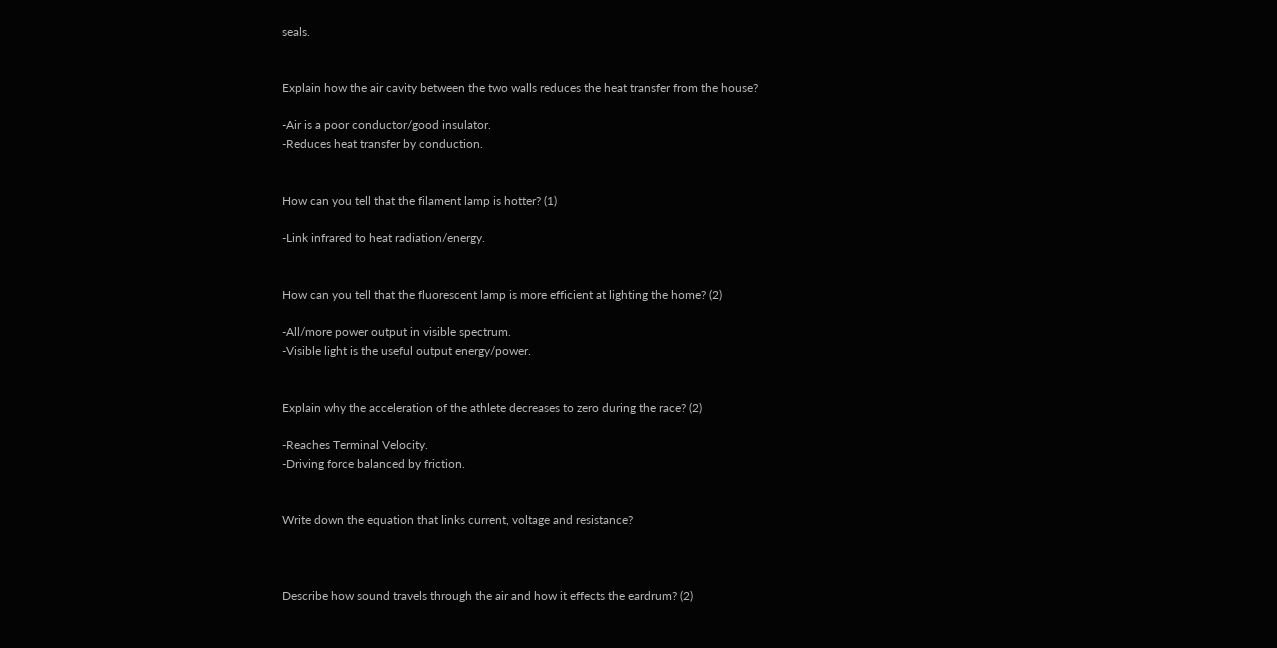seals.


Explain how the air cavity between the two walls reduces the heat transfer from the house?

-Air is a poor conductor/good insulator.
-Reduces heat transfer by conduction.


How can you tell that the filament lamp is hotter? (1)

-Link infrared to heat radiation/energy.


How can you tell that the fluorescent lamp is more efficient at lighting the home? (2)

-All/more power output in visible spectrum.
-Visible light is the useful output energy/power.


Explain why the acceleration of the athlete decreases to zero during the race? (2)

-Reaches Terminal Velocity.
-Driving force balanced by friction.


Write down the equation that links current, voltage and resistance?



Describe how sound travels through the air and how it effects the eardrum? (2)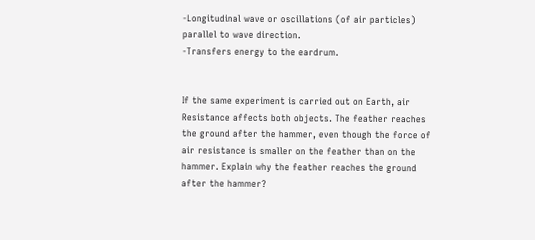-Longitudinal wave or oscillations (of air particles) parallel to wave direction.
-Transfers energy to the eardrum.


If the same experiment is carried out on Earth, air Resistance affects both objects. The feather reaches the ground after the hammer, even though the force of air resistance is smaller on the feather than on the hammer. Explain why the feather reaches the ground after the hammer?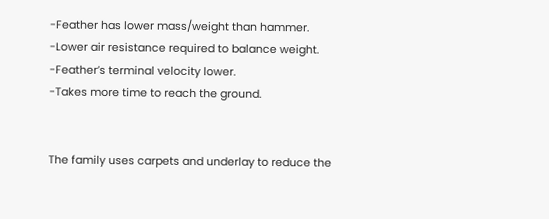-Feather has lower mass/weight than hammer.
-Lower air resistance required to balance weight.
-Feather’s terminal velocity lower.
-Takes more time to reach the ground.


The family uses carpets and underlay to reduce the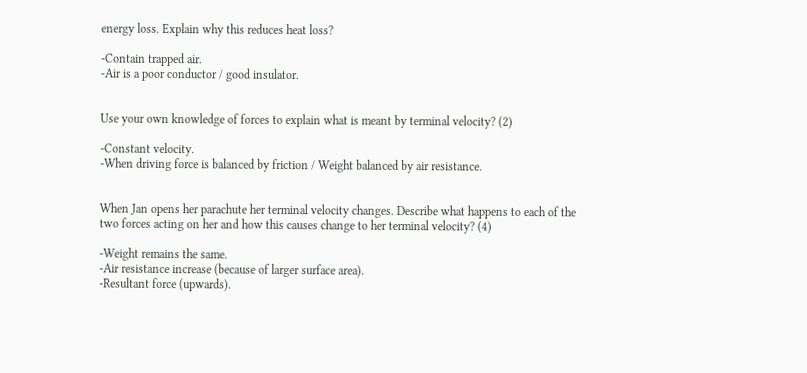energy loss. Explain why this reduces heat loss?

-Contain trapped air.
-Air is a poor conductor / good insulator.


Use your own knowledge of forces to explain what is meant by terminal velocity? (2)

-Constant velocity.
-When driving force is balanced by friction / Weight balanced by air resistance.


When Jan opens her parachute her terminal velocity changes. Describe what happens to each of the two forces acting on her and how this causes change to her terminal velocity? (4)

-Weight remains the same.
-Air resistance increase (because of larger surface area).
-Resultant force (upwards).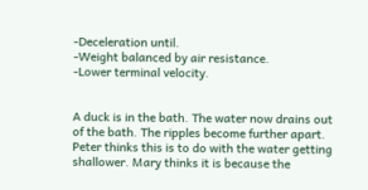-Deceleration until.
-Weight balanced by air resistance.
-Lower terminal velocity.


A duck is in the bath. The water now drains out of the bath. The ripples become further apart. Peter thinks this is to do with the water getting shallower. Mary thinks it is because the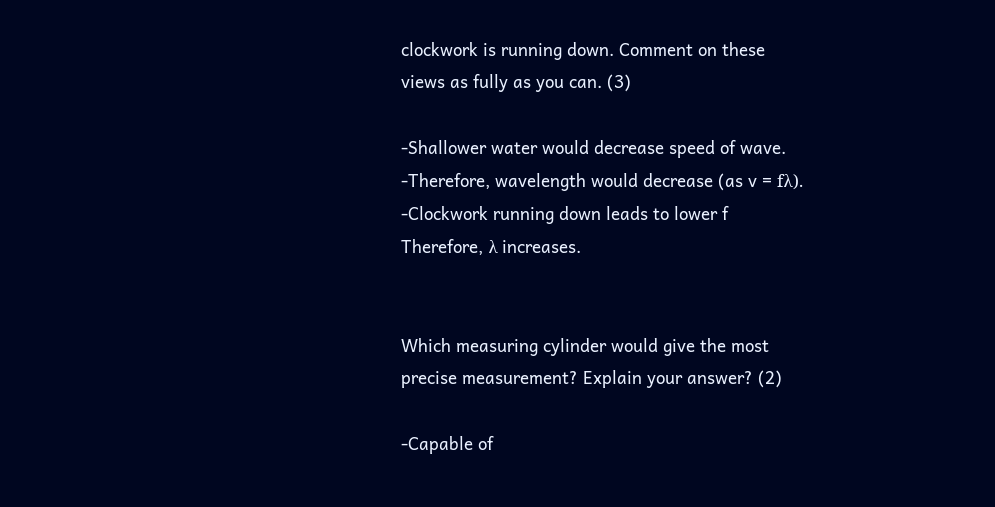clockwork is running down. Comment on these views as fully as you can. (3)

-Shallower water would decrease speed of wave.
-Therefore, wavelength would decrease (as v = fλ).
-Clockwork running down leads to lower f
Therefore, λ increases.


Which measuring cylinder would give the most precise measurement? Explain your answer? (2)

-Capable of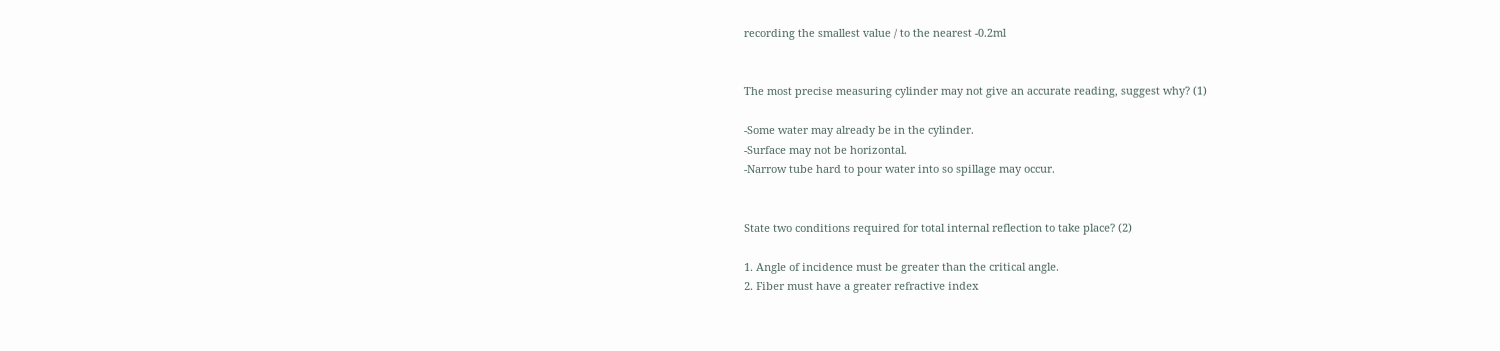recording the smallest value / to the nearest -0.2ml


The most precise measuring cylinder may not give an accurate reading, suggest why? (1)

-Some water may already be in the cylinder.
-Surface may not be horizontal.
-Narrow tube hard to pour water into so spillage may occur.


State two conditions required for total internal reflection to take place? (2)

1. Angle of incidence must be greater than the critical angle.
2. Fiber must have a greater refractive index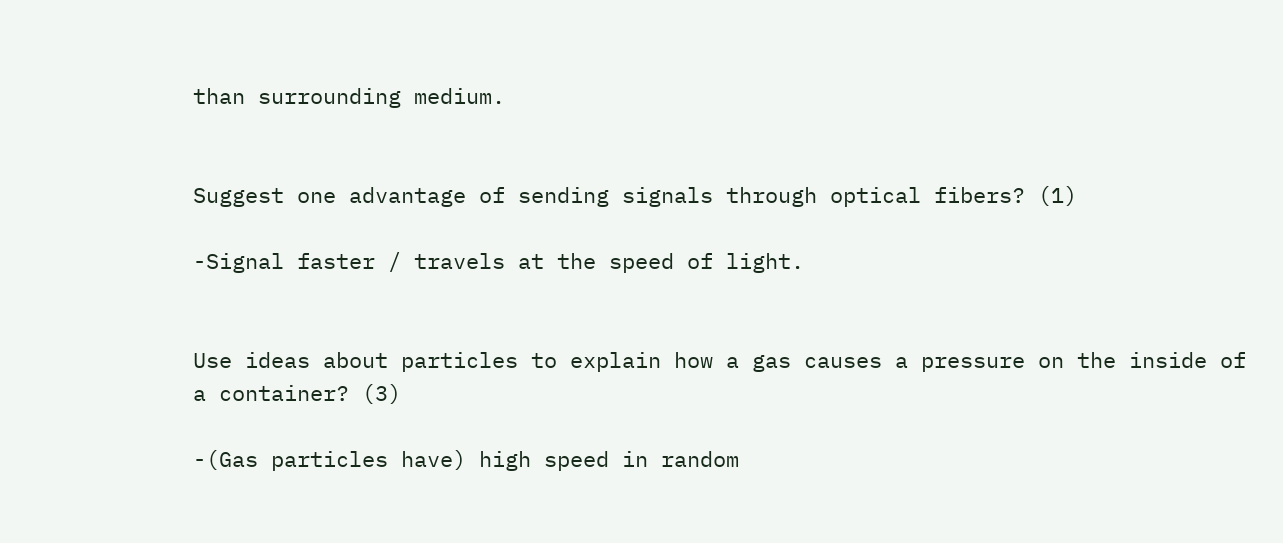than surrounding medium.


Suggest one advantage of sending signals through optical fibers? (1)

-Signal faster / travels at the speed of light.


Use ideas about particles to explain how a gas causes a pressure on the inside of a container? (3)

-(Gas particles have) high speed in random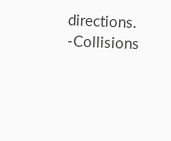directions.
-Collisions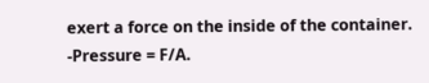exert a force on the inside of the container.
-Pressure = F/A.